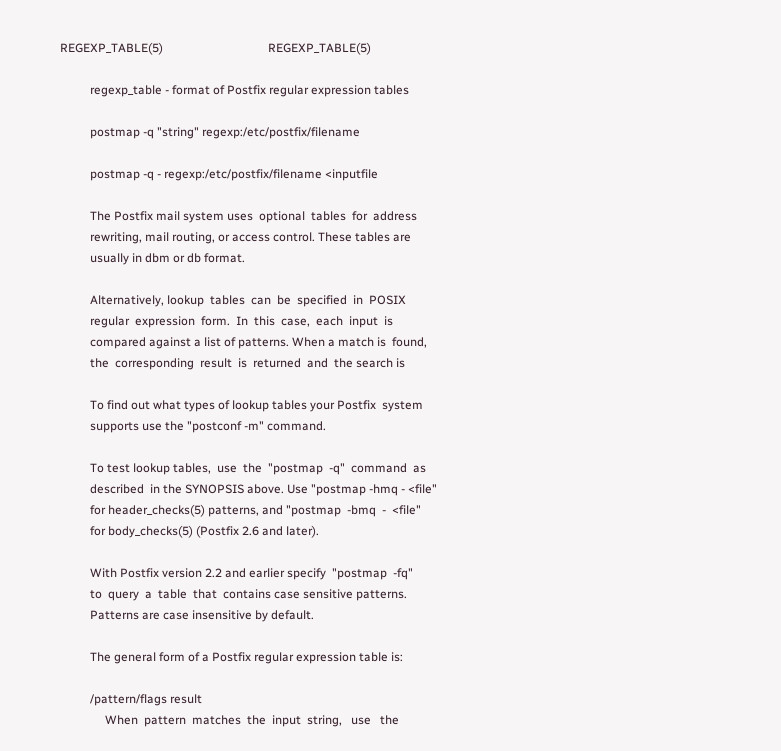REGEXP_TABLE(5)                                   REGEXP_TABLE(5)

          regexp_table - format of Postfix regular expression tables

          postmap -q "string" regexp:/etc/postfix/filename

          postmap -q - regexp:/etc/postfix/filename <inputfile

          The Postfix mail system uses  optional  tables  for  address
          rewriting, mail routing, or access control. These tables are
          usually in dbm or db format.

          Alternatively, lookup  tables  can  be  specified  in  POSIX
          regular  expression  form.  In  this  case,  each  input  is
          compared against a list of patterns. When a match is  found,
          the  corresponding  result  is  returned  and  the search is

          To find out what types of lookup tables your Postfix  system
          supports use the "postconf -m" command.

          To test lookup tables,  use  the  "postmap  -q"  command  as
          described  in the SYNOPSIS above. Use "postmap -hmq - <file"
          for header_checks(5) patterns, and "postmap  -bmq  -  <file"
          for body_checks(5) (Postfix 2.6 and later).

          With Postfix version 2.2 and earlier specify  "postmap  -fq"
          to  query  a  table  that  contains case sensitive patterns.
          Patterns are case insensitive by default.

          The general form of a Postfix regular expression table is:

          /pattern/flags result
               When  pattern  matches  the  input  string,   use   the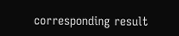corresponding result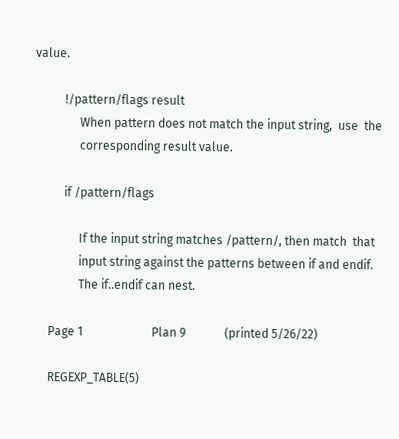value.

          !/pattern/flags result
               When pattern does not match the input string,  use  the
               corresponding result value.

          if /pattern/flags

               If the input string matches /pattern/, then match  that
               input string against the patterns between if and endif.
               The if..endif can nest.

     Page 1                       Plan 9             (printed 5/26/22)

     REGEXP_TABLE(5)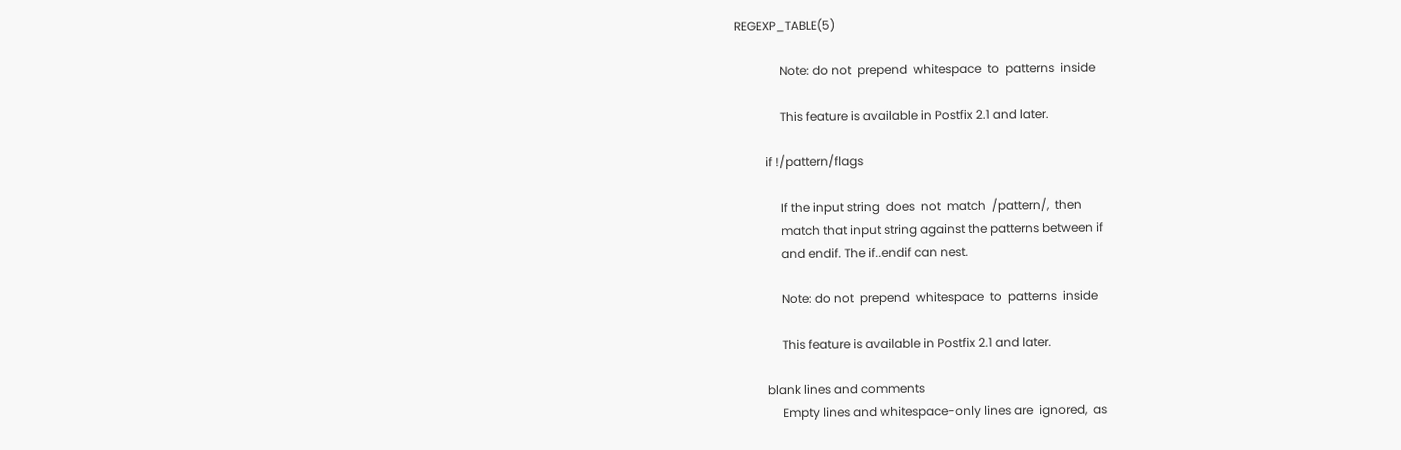REGEXP_TABLE(5)

               Note: do not  prepend  whitespace  to  patterns  inside

               This feature is available in Postfix 2.1 and later.

          if !/pattern/flags

               If the input string  does  not  match  /pattern/,  then
               match that input string against the patterns between if
               and endif. The if..endif can nest.

               Note: do not  prepend  whitespace  to  patterns  inside

               This feature is available in Postfix 2.1 and later.

          blank lines and comments
               Empty lines and whitespace-only lines are  ignored,  as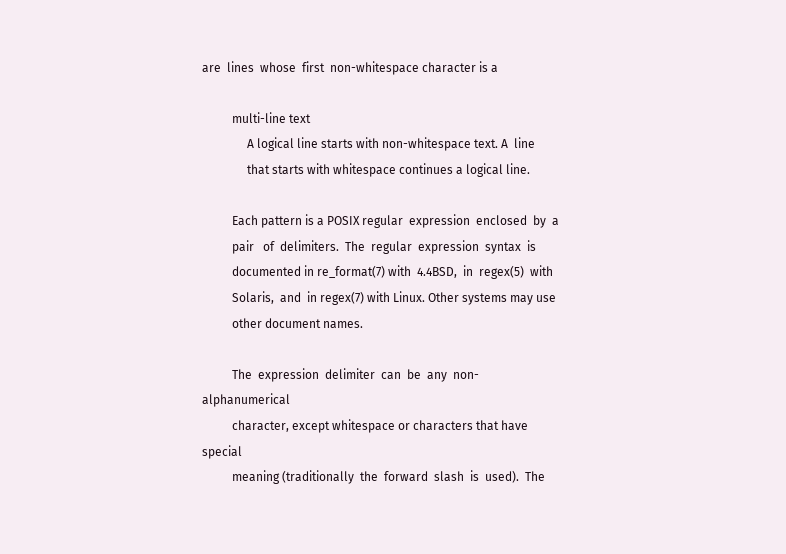are  lines  whose  first  non-whitespace character is a

          multi-line text
               A logical line starts with non-whitespace text. A  line
               that starts with whitespace continues a logical line.

          Each pattern is a POSIX regular  expression  enclosed  by  a
          pair   of  delimiters.  The  regular  expression  syntax  is
          documented in re_format(7) with  4.4BSD,  in  regex(5)  with
          Solaris,  and  in regex(7) with Linux. Other systems may use
          other document names.

          The  expression  delimiter  can  be  any  non-alphanumerical
          character, except whitespace or characters that have special
          meaning (traditionally  the  forward  slash  is  used).  The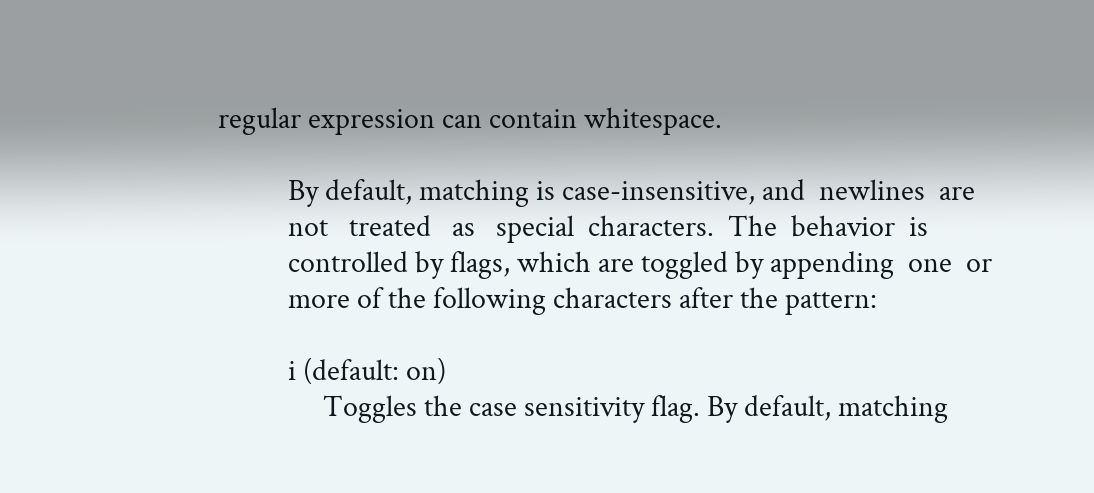regular expression can contain whitespace.

          By default, matching is case-insensitive, and  newlines  are
          not   treated   as   special  characters.  The  behavior  is
          controlled by flags, which are toggled by appending  one  or
          more of the following characters after the pattern:

          i (default: on)
               Toggles the case sensitivity flag. By default, matching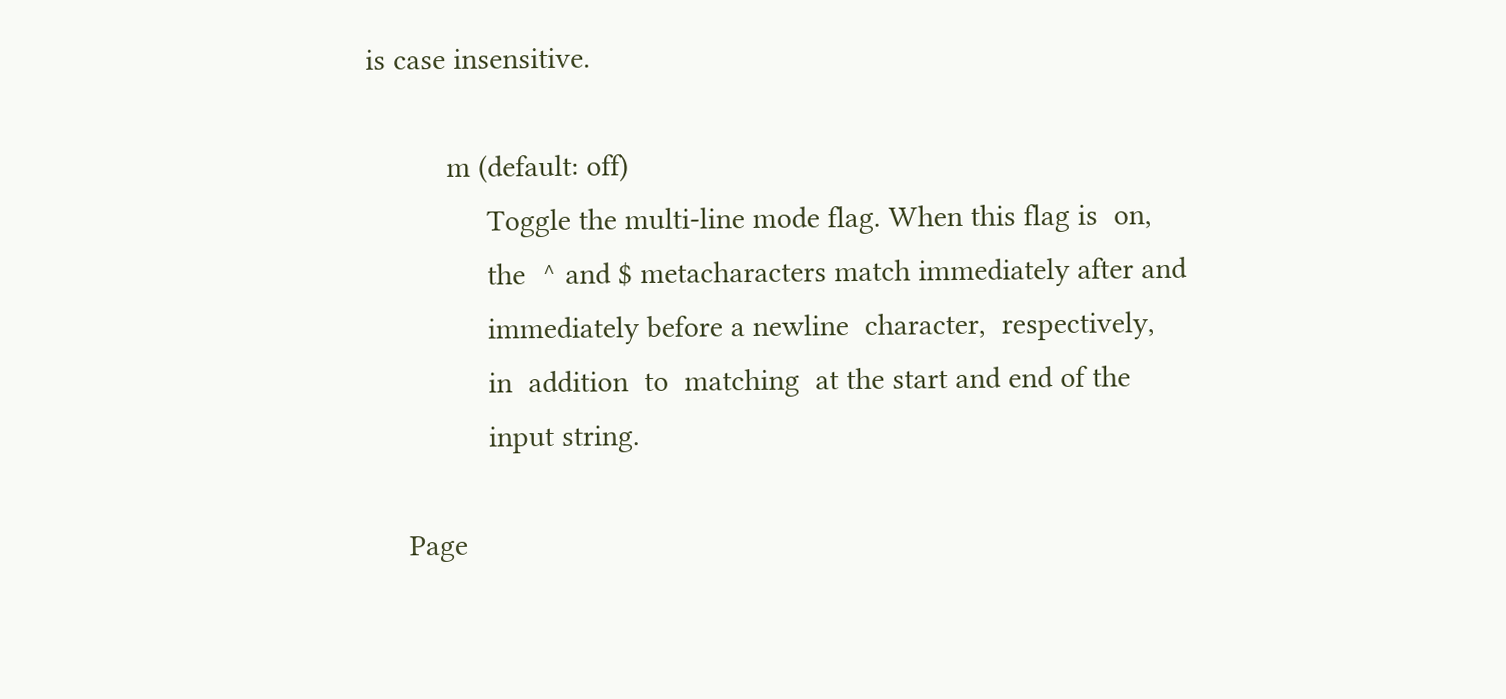is case insensitive.

          m (default: off)
               Toggle the multi-line mode flag. When this flag is  on,
               the  ^ and $ metacharacters match immediately after and
               immediately before a newline  character,  respectively,
               in  addition  to  matching  at the start and end of the
               input string.

     Page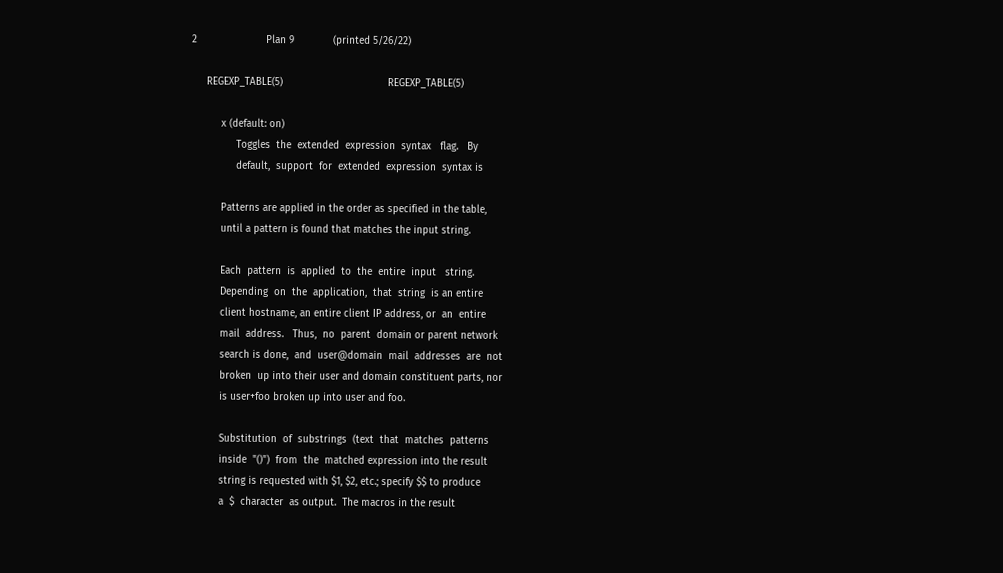2                       Plan 9             (printed 5/26/22)

     REGEXP_TABLE(5)                                   REGEXP_TABLE(5)

          x (default: on)
               Toggles  the  extended  expression  syntax   flag.   By
               default,  support  for  extended  expression  syntax is

          Patterns are applied in the order as specified in the table,
          until a pattern is found that matches the input string.

          Each  pattern  is  applied  to  the  entire  input   string.
          Depending  on  the  application,  that  string  is an entire
          client hostname, an entire client IP address, or  an  entire
          mail  address.   Thus,  no  parent  domain or parent network
          search is done,  and  user@domain  mail  addresses  are  not
          broken  up into their user and domain constituent parts, nor
          is user+foo broken up into user and foo.

          Substitution  of  substrings  (text  that  matches  patterns
          inside  "()")  from  the  matched expression into the result
          string is requested with $1, $2, etc.; specify $$ to produce
          a  $  character  as output.  The macros in the result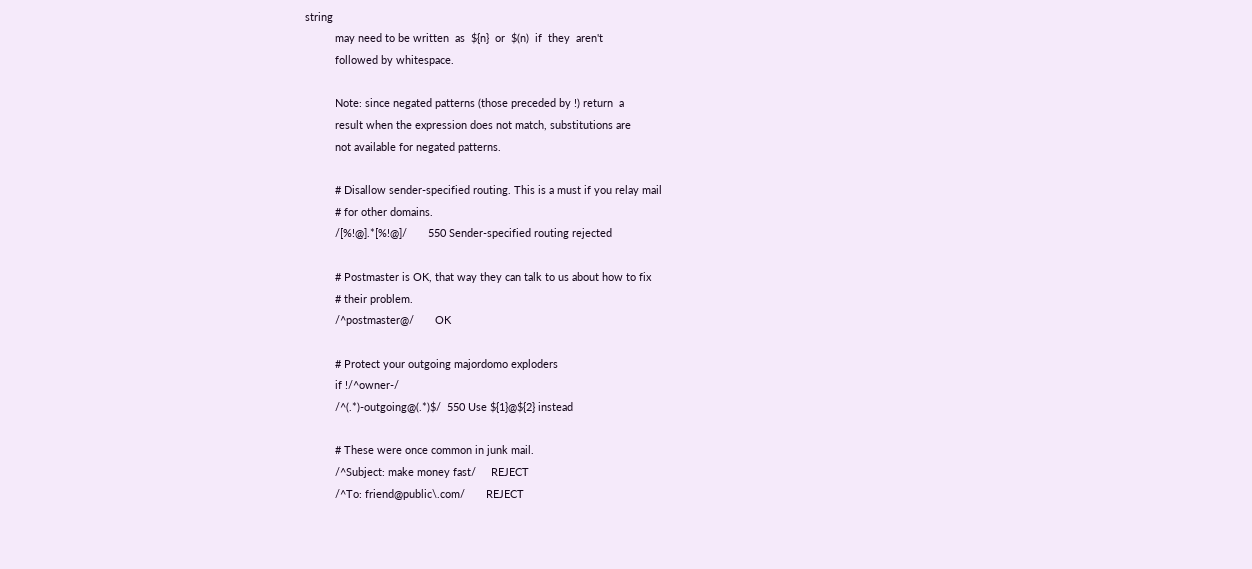string
          may need to be written  as  ${n}  or  $(n)  if  they  aren't
          followed by whitespace.

          Note: since negated patterns (those preceded by !) return  a
          result when the expression does not match, substitutions are
          not available for negated patterns.

          # Disallow sender-specified routing. This is a must if you relay mail
          # for other domains.
          /[%!@].*[%!@]/       550 Sender-specified routing rejected

          # Postmaster is OK, that way they can talk to us about how to fix
          # their problem.
          /^postmaster@/       OK

          # Protect your outgoing majordomo exploders
          if !/^owner-/
          /^(.*)-outgoing@(.*)$/  550 Use ${1}@${2} instead

          # These were once common in junk mail.
          /^Subject: make money fast/     REJECT
          /^To: friend@public\.com/       REJECT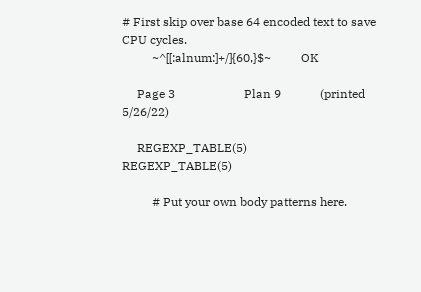# First skip over base 64 encoded text to save CPU cycles.
          ~^[[:alnum:]+/]{60,}$~          OK

     Page 3                       Plan 9             (printed 5/26/22)

     REGEXP_TABLE(5)                                   REGEXP_TABLE(5)

          # Put your own body patterns here.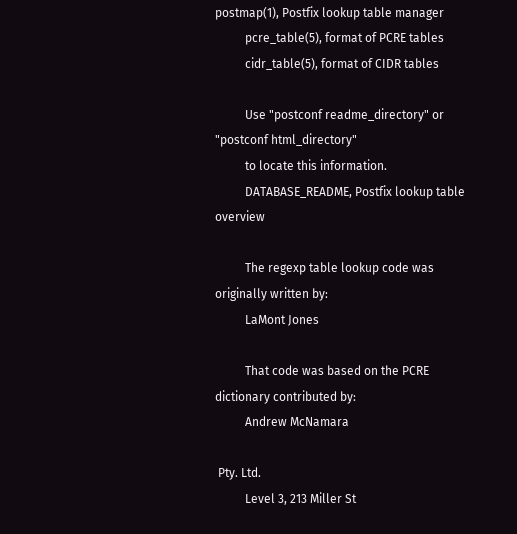postmap(1), Postfix lookup table manager
          pcre_table(5), format of PCRE tables
          cidr_table(5), format of CIDR tables

          Use "postconf readme_directory" or "postconf html_directory"
          to locate this information.
          DATABASE_README, Postfix lookup table overview

          The regexp table lookup code was originally written by:
          LaMont Jones

          That code was based on the PCRE dictionary contributed by:
          Andrew McNamara

 Pty. Ltd.
          Level 3, 213 Miller St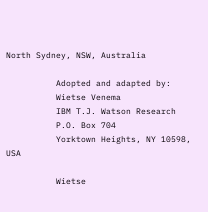North Sydney, NSW, Australia

          Adopted and adapted by:
          Wietse Venema
          IBM T.J. Watson Research
          P.O. Box 704
          Yorktown Heights, NY 10598, USA

          Wietse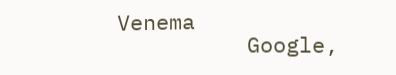Venema
          Google,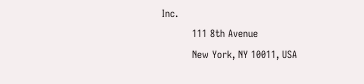Inc.
          111 8th Avenue
          New York, NY 10011, USA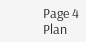Page 4                       Plan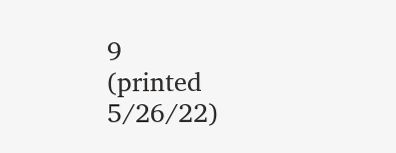9             (printed 5/26/22)